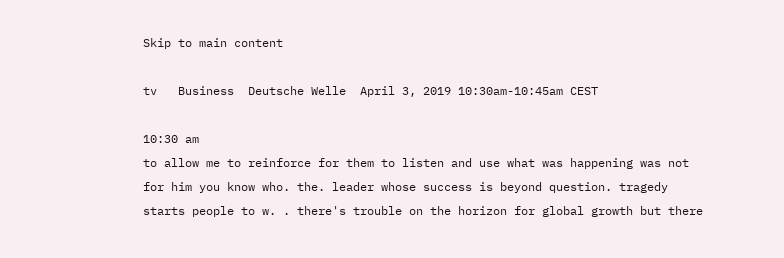Skip to main content

tv   Business  Deutsche Welle  April 3, 2019 10:30am-10:45am CEST

10:30 am
to allow me to reinforce for them to listen and use what was happening was not for him you know who. the. leader whose success is beyond question. tragedy starts people to w. . there's trouble on the horizon for global growth but there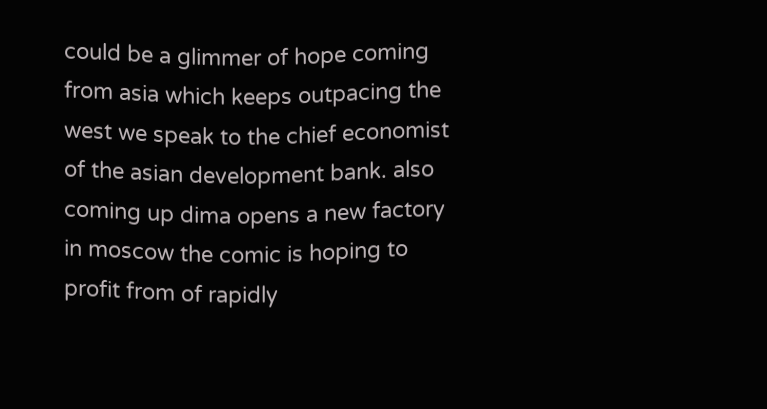could be a glimmer of hope coming from asia which keeps outpacing the west we speak to the chief economist of the asian development bank. also coming up dima opens a new factory in moscow the comic is hoping to profit from of rapidly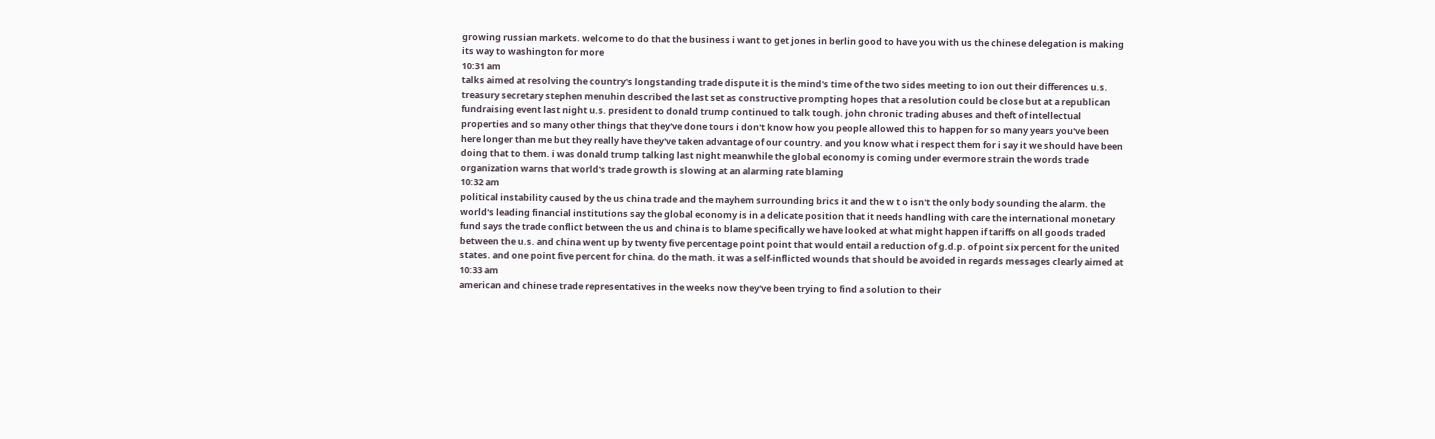growing russian markets. welcome to do that the business i want to get jones in berlin good to have you with us the chinese delegation is making its way to washington for more
10:31 am
talks aimed at resolving the country's longstanding trade dispute it is the mind's time of the two sides meeting to ion out their differences u.s. treasury secretary stephen menuhin described the last set as constructive prompting hopes that a resolution could be close but at a republican fundraising event last night u.s. president to donald trump continued to talk tough. john chronic trading abuses and theft of intellectual properties and so many other things that they've done tours i don't know how you people allowed this to happen for so many years you've been here longer than me but they really have they've taken advantage of our country. and you know what i respect them for i say it we should have been doing that to them. i was donald trump talking last night meanwhile the global economy is coming under evermore strain the words trade organization warns that world's trade growth is slowing at an alarming rate blaming
10:32 am
political instability caused by the us china trade and the mayhem surrounding brics it and the w t o isn't the only body sounding the alarm. the world's leading financial institutions say the global economy is in a delicate position that it needs handling with care the international monetary fund says the trade conflict between the us and china is to blame specifically we have looked at what might happen if tariffs on all goods traded between the u.s. and china went up by twenty five percentage point point that would entail a reduction of g.d.p. of point six percent for the united states. and one point five percent for china. do the math. it was a self-inflicted wounds that should be avoided in regards messages clearly aimed at
10:33 am
american and chinese trade representatives in the weeks now they've been trying to find a solution to their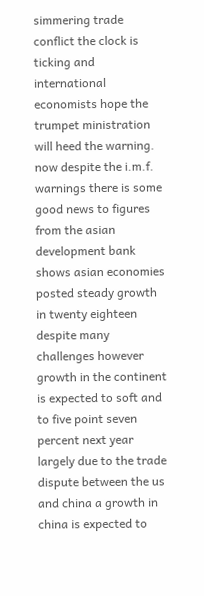simmering trade conflict the clock is ticking and international economists hope the trumpet ministration will heed the warning. now despite the i.m.f. warnings there is some good news to figures from the asian development bank shows asian economies posted steady growth in twenty eighteen despite many challenges however growth in the continent is expected to soft and to five point seven percent next year largely due to the trade dispute between the us and china a growth in china is expected to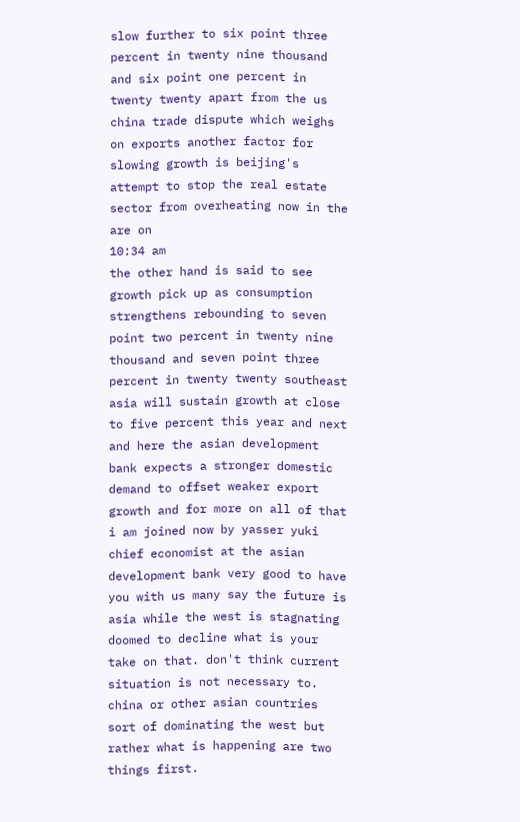slow further to six point three percent in twenty nine thousand and six point one percent in twenty twenty apart from the us china trade dispute which weighs on exports another factor for slowing growth is beijing's attempt to stop the real estate sector from overheating now in the are on
10:34 am
the other hand is said to see growth pick up as consumption strengthens rebounding to seven point two percent in twenty nine thousand and seven point three percent in twenty twenty southeast asia will sustain growth at close to five percent this year and next and here the asian development bank expects a stronger domestic demand to offset weaker export growth and for more on all of that i am joined now by yasser yuki chief economist at the asian development bank very good to have you with us many say the future is asia while the west is stagnating doomed to decline what is your take on that. don't think current situation is not necessary to. china or other asian countries sort of dominating the west but rather what is happening are two things first.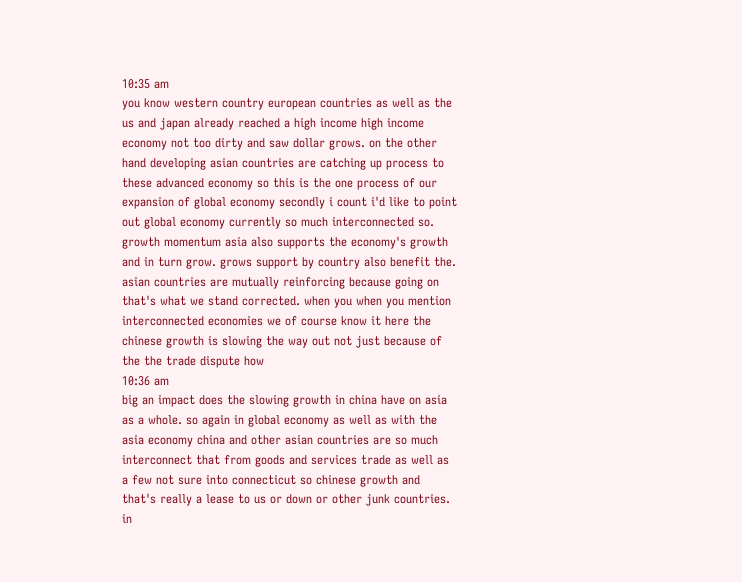10:35 am
you know western country european countries as well as the us and japan already reached a high income high income economy not too dirty and saw dollar grows. on the other hand developing asian countries are catching up process to these advanced economy so this is the one process of our expansion of global economy secondly i count i'd like to point out global economy currently so much interconnected so. growth momentum asia also supports the economy's growth and in turn grow. grows support by country also benefit the. asian countries are mutually reinforcing because going on that's what we stand corrected. when you when you mention interconnected economies we of course know it here the chinese growth is slowing the way out not just because of the the trade dispute how
10:36 am
big an impact does the slowing growth in china have on asia as a whole. so again in global economy as well as with the asia economy china and other asian countries are so much interconnect that from goods and services trade as well as a few not sure into connecticut so chinese growth and that's really a lease to us or down or other junk countries. in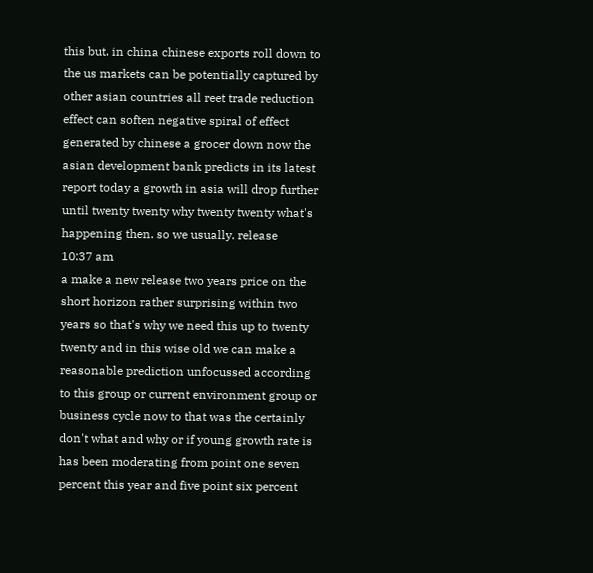this but. in china chinese exports roll down to the us markets can be potentially captured by other asian countries all reet trade reduction effect can soften negative spiral of effect generated by chinese a grocer down now the asian development bank predicts in its latest report today a growth in asia will drop further until twenty twenty why twenty twenty what's happening then. so we usually. release
10:37 am
a make a new release two years price on the short horizon rather surprising within two years so that's why we need this up to twenty twenty and in this wise old we can make a reasonable prediction unfocussed according to this group or current environment group or business cycle now to that was the certainly don't what and why or if young growth rate is has been moderating from point one seven percent this year and five point six percent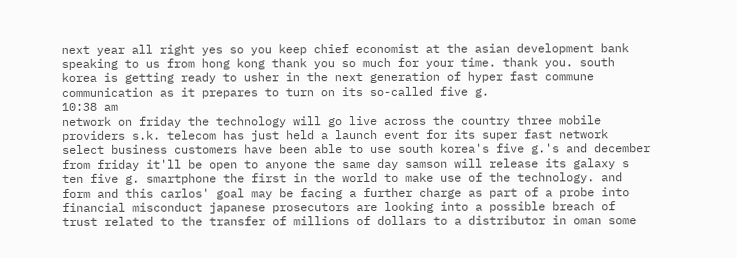next year all right yes so you keep chief economist at the asian development bank speaking to us from hong kong thank you so much for your time. thank you. south korea is getting ready to usher in the next generation of hyper fast commune communication as it prepares to turn on its so-called five g.
10:38 am
network on friday the technology will go live across the country three mobile providers s.k. telecom has just held a launch event for its super fast network select business customers have been able to use south korea's five g.'s and december from friday it'll be open to anyone the same day samson will release its galaxy s ten five g. smartphone the first in the world to make use of the technology. and form and this carlos' goal may be facing a further charge as part of a probe into financial misconduct japanese prosecutors are looking into a possible breach of trust related to the transfer of millions of dollars to a distributor in oman some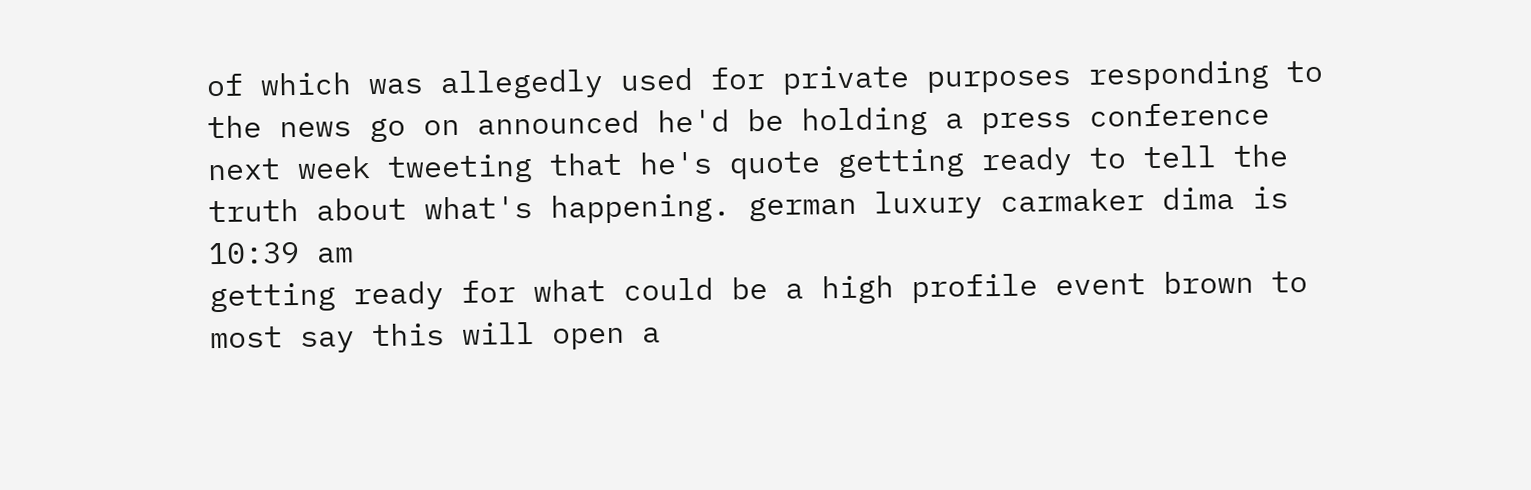of which was allegedly used for private purposes responding to the news go on announced he'd be holding a press conference next week tweeting that he's quote getting ready to tell the truth about what's happening. german luxury carmaker dima is
10:39 am
getting ready for what could be a high profile event brown to most say this will open a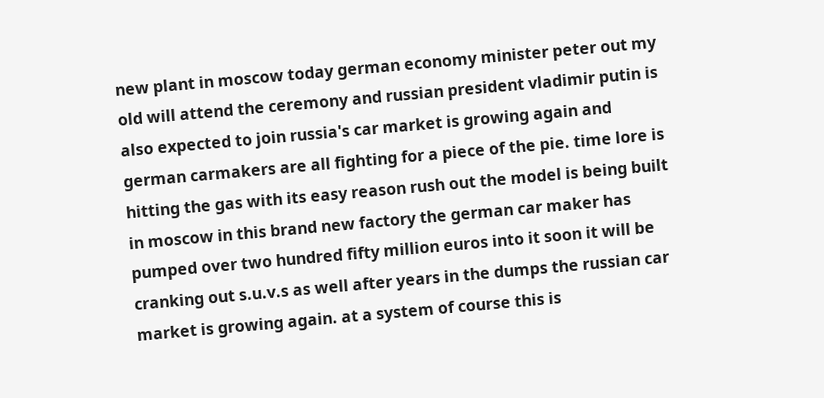new plant in moscow today german economy minister peter out my old will attend the ceremony and russian president vladimir putin is also expected to join russia's car market is growing again and german carmakers are all fighting for a piece of the pie. time lore is hitting the gas with its easy reason rush out the model is being built in moscow in this brand new factory the german car maker has pumped over two hundred fifty million euros into it soon it will be cranking out s.u.v.s as well after years in the dumps the russian car market is growing again. at a system of course this is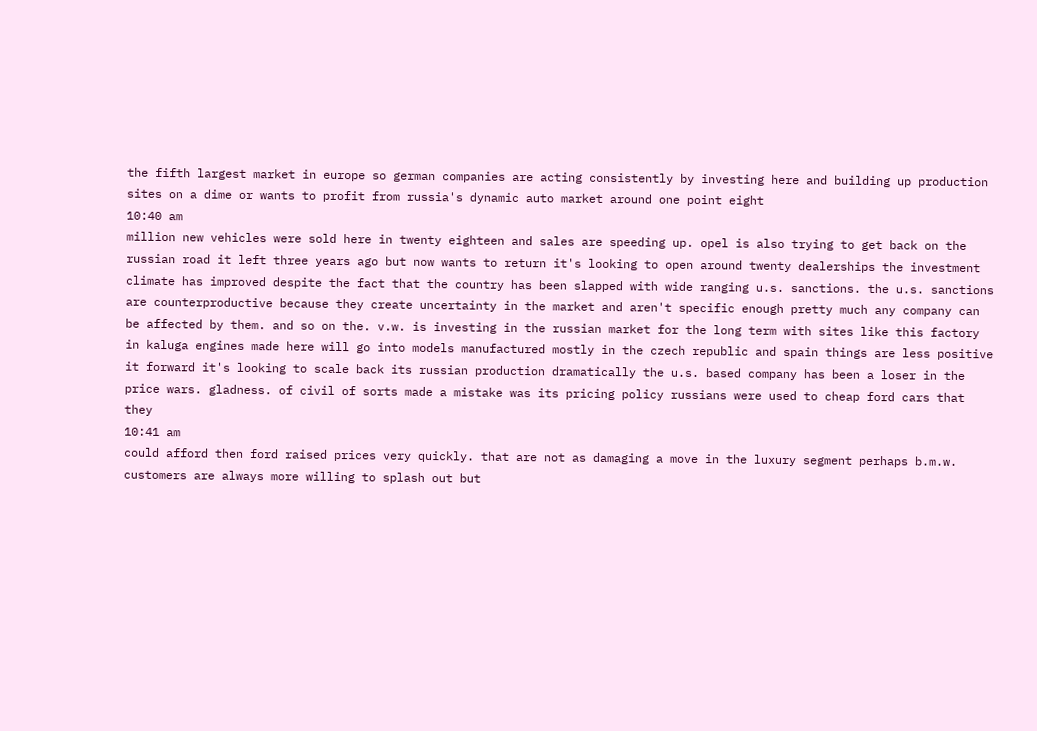the fifth largest market in europe so german companies are acting consistently by investing here and building up production sites on a dime or wants to profit from russia's dynamic auto market around one point eight
10:40 am
million new vehicles were sold here in twenty eighteen and sales are speeding up. opel is also trying to get back on the russian road it left three years ago but now wants to return it's looking to open around twenty dealerships the investment climate has improved despite the fact that the country has been slapped with wide ranging u.s. sanctions. the u.s. sanctions are counterproductive because they create uncertainty in the market and aren't specific enough pretty much any company can be affected by them. and so on the. v.w. is investing in the russian market for the long term with sites like this factory in kaluga engines made here will go into models manufactured mostly in the czech republic and spain things are less positive it forward it's looking to scale back its russian production dramatically the u.s. based company has been a loser in the price wars. gladness. of civil of sorts made a mistake was its pricing policy russians were used to cheap ford cars that they
10:41 am
could afford then ford raised prices very quickly. that are not as damaging a move in the luxury segment perhaps b.m.w. customers are always more willing to splash out but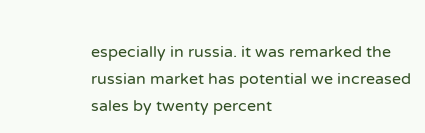especially in russia. it was remarked the russian market has potential we increased sales by twenty percent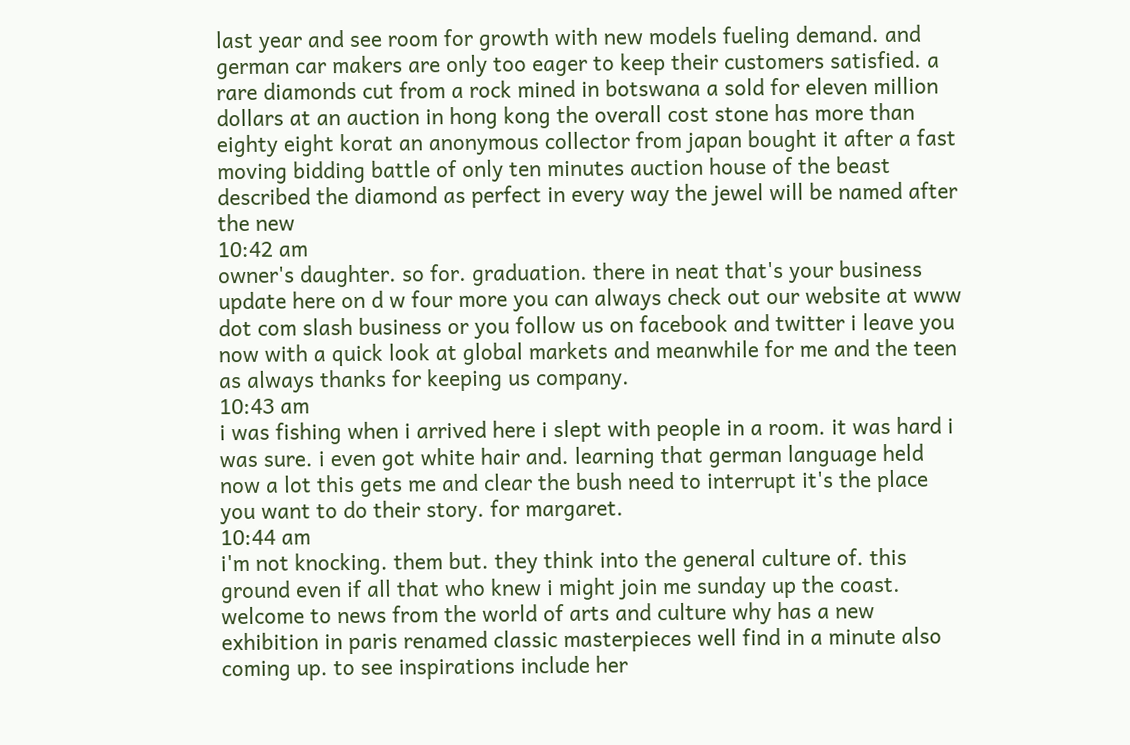last year and see room for growth with new models fueling demand. and german car makers are only too eager to keep their customers satisfied. a rare diamonds cut from a rock mined in botswana a sold for eleven million dollars at an auction in hong kong the overall cost stone has more than eighty eight korat an anonymous collector from japan bought it after a fast moving bidding battle of only ten minutes auction house of the beast described the diamond as perfect in every way the jewel will be named after the new
10:42 am
owner's daughter. so for. graduation. there in neat that's your business update here on d w four more you can always check out our website at www dot com slash business or you follow us on facebook and twitter i leave you now with a quick look at global markets and meanwhile for me and the teen as always thanks for keeping us company.
10:43 am
i was fishing when i arrived here i slept with people in a room. it was hard i was sure. i even got white hair and. learning that german language held now a lot this gets me and clear the bush need to interrupt it's the place you want to do their story. for margaret.
10:44 am
i'm not knocking. them but. they think into the general culture of. this ground even if all that who knew i might join me sunday up the coast. welcome to news from the world of arts and culture why has a new exhibition in paris renamed classic masterpieces well find in a minute also coming up. to see inspirations include her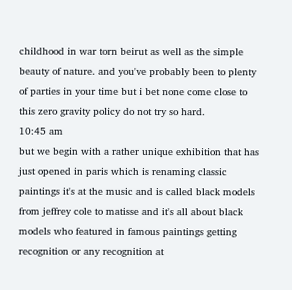childhood in war torn beirut as well as the simple beauty of nature. and you've probably been to plenty of parties in your time but i bet none come close to this zero gravity policy do not try so hard.
10:45 am
but we begin with a rather unique exhibition that has just opened in paris which is renaming classic paintings it's at the music and is called black models from jeffrey cole to matisse and it's all about black models who featured in famous paintings getting recognition or any recognition at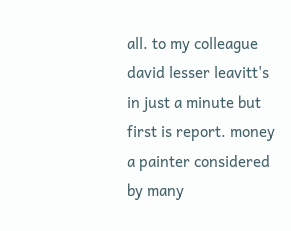all. to my colleague david lesser leavitt's in just a minute but first is report. money a painter considered by many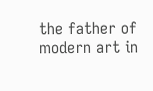the father of modern art in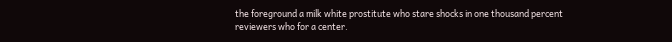the foreground a milk white prostitute who stare shocks in one thousand percent reviewers who for a center.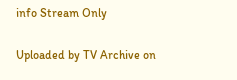info Stream Only

Uploaded by TV Archive on